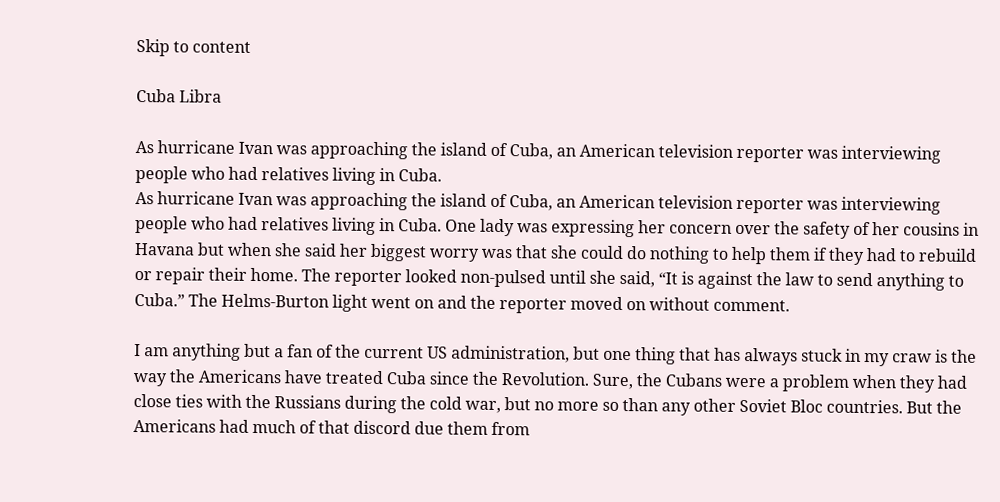Skip to content

Cuba Libra

As hurricane Ivan was approaching the island of Cuba, an American television reporter was interviewing people who had relatives living in Cuba.
As hurricane Ivan was approaching the island of Cuba, an American television reporter was interviewing people who had relatives living in Cuba. One lady was expressing her concern over the safety of her cousins in Havana but when she said her biggest worry was that she could do nothing to help them if they had to rebuild or repair their home. The reporter looked non-pulsed until she said, “It is against the law to send anything to Cuba.” The Helms-Burton light went on and the reporter moved on without comment.

I am anything but a fan of the current US administration, but one thing that has always stuck in my craw is the way the Americans have treated Cuba since the Revolution. Sure, the Cubans were a problem when they had close ties with the Russians during the cold war, but no more so than any other Soviet Bloc countries. But the Americans had much of that discord due them from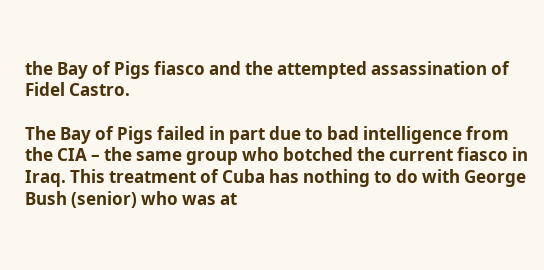the Bay of Pigs fiasco and the attempted assassination of Fidel Castro.

The Bay of Pigs failed in part due to bad intelligence from the CIA – the same group who botched the current fiasco in Iraq. This treatment of Cuba has nothing to do with George Bush (senior) who was at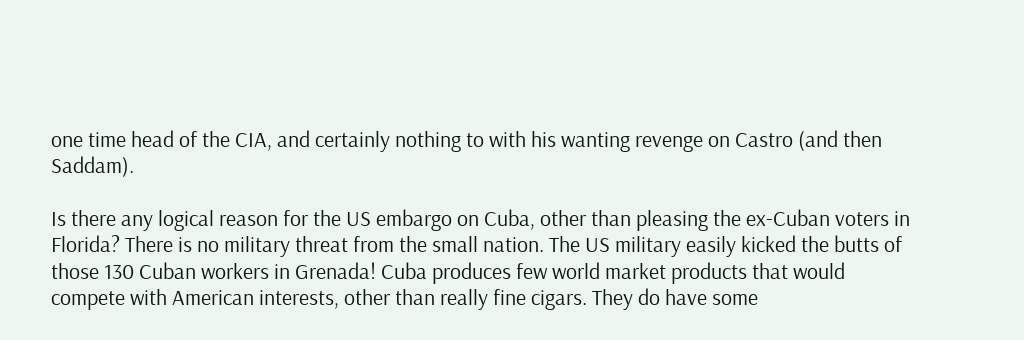one time head of the CIA, and certainly nothing to with his wanting revenge on Castro (and then Saddam).

Is there any logical reason for the US embargo on Cuba, other than pleasing the ex-Cuban voters in Florida? There is no military threat from the small nation. The US military easily kicked the butts of those 130 Cuban workers in Grenada! Cuba produces few world market products that would compete with American interests, other than really fine cigars. They do have some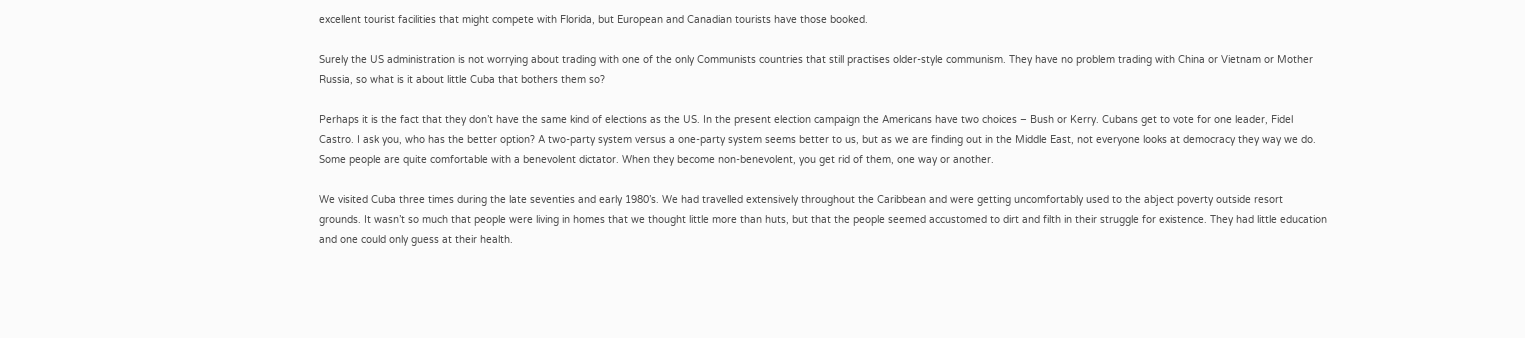excellent tourist facilities that might compete with Florida, but European and Canadian tourists have those booked.

Surely the US administration is not worrying about trading with one of the only Communists countries that still practises older-style communism. They have no problem trading with China or Vietnam or Mother Russia, so what is it about little Cuba that bothers them so?

Perhaps it is the fact that they don’t have the same kind of elections as the US. In the present election campaign the Americans have two choices – Bush or Kerry. Cubans get to vote for one leader, Fidel Castro. I ask you, who has the better option? A two-party system versus a one-party system seems better to us, but as we are finding out in the Middle East, not everyone looks at democracy they way we do. Some people are quite comfortable with a benevolent dictator. When they become non-benevolent, you get rid of them, one way or another.

We visited Cuba three times during the late seventies and early 1980’s. We had travelled extensively throughout the Caribbean and were getting uncomfortably used to the abject poverty outside resort grounds. It wasn’t so much that people were living in homes that we thought little more than huts, but that the people seemed accustomed to dirt and filth in their struggle for existence. They had little education and one could only guess at their health.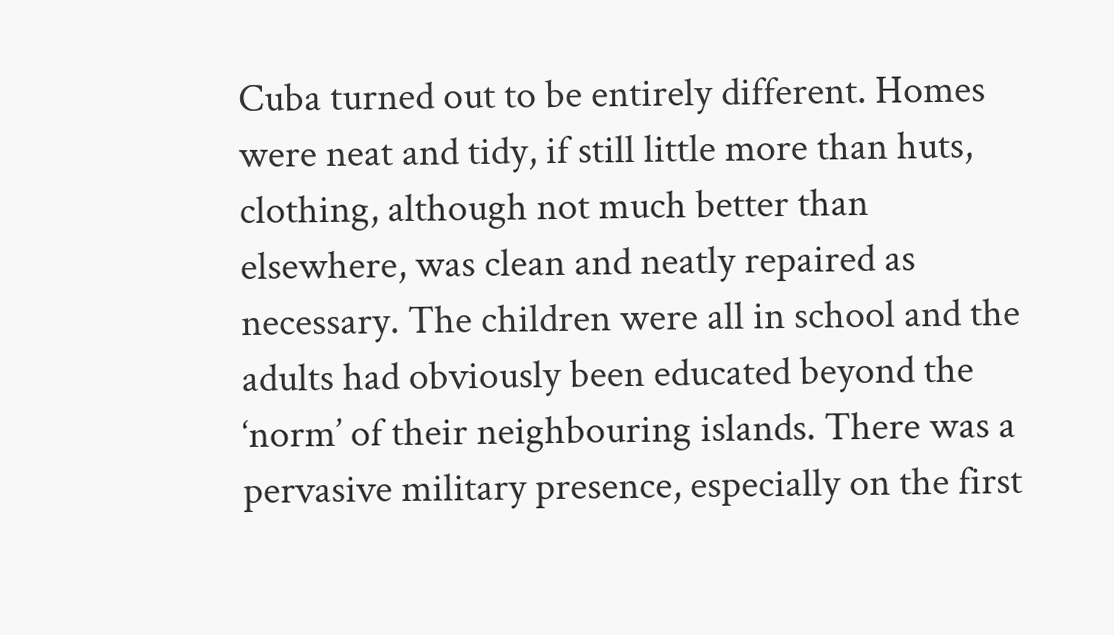Cuba turned out to be entirely different. Homes were neat and tidy, if still little more than huts, clothing, although not much better than elsewhere, was clean and neatly repaired as necessary. The children were all in school and the adults had obviously been educated beyond the ‘norm’ of their neighbouring islands. There was a pervasive military presence, especially on the first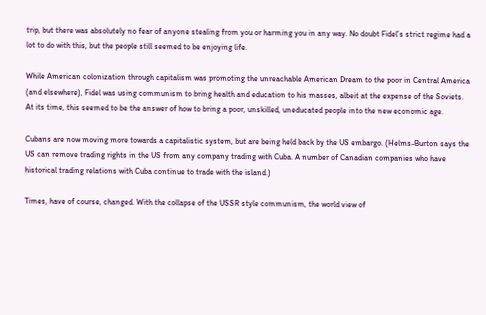trip, but there was absolutely no fear of anyone stealing from you or harming you in any way. No doubt Fidel’s strict regime had a lot to do with this, but the people still seemed to be enjoying life.

While American colonization through capitalism was promoting the unreachable American Dream to the poor in Central America (and elsewhere), Fidel was using communism to bring health and education to his masses, albeit at the expense of the Soviets. At its time, this seemed to be the answer of how to bring a poor, unskilled, uneducated people into the new economic age.

Cubans are now moving more towards a capitalistic system, but are being held back by the US embargo. (Helms-Burton says the US can remove trading rights in the US from any company trading with Cuba. A number of Canadian companies who have historical trading relations with Cuba continue to trade with the island.)

Times, have of course, changed. With the collapse of the USSR style communism, the world view of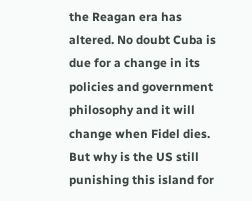the Reagan era has altered. No doubt Cuba is due for a change in its policies and government philosophy and it will change when Fidel dies. But why is the US still punishing this island for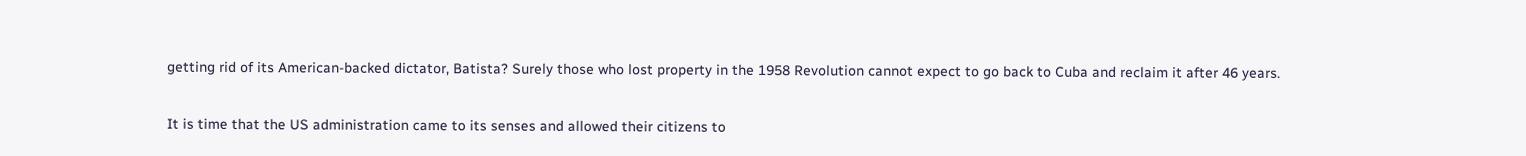getting rid of its American-backed dictator, Batista? Surely those who lost property in the 1958 Revolution cannot expect to go back to Cuba and reclaim it after 46 years.

It is time that the US administration came to its senses and allowed their citizens to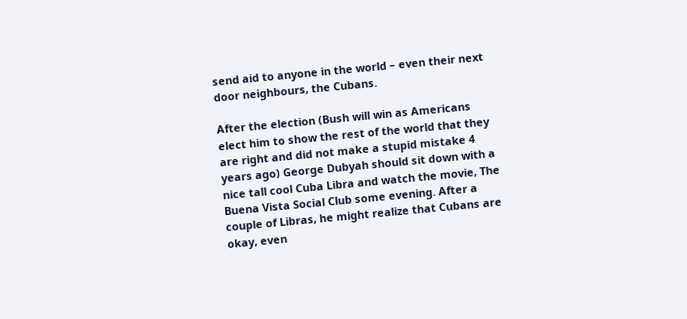send aid to anyone in the world – even their next door neighbours, the Cubans.

After the election (Bush will win as Americans elect him to show the rest of the world that they are right and did not make a stupid mistake 4 years ago) George Dubyah should sit down with a nice tall cool Cuba Libra and watch the movie, The Buena Vista Social Club some evening. After a couple of Libras, he might realize that Cubans are okay, even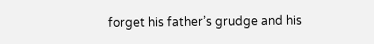forget his father’s grudge and his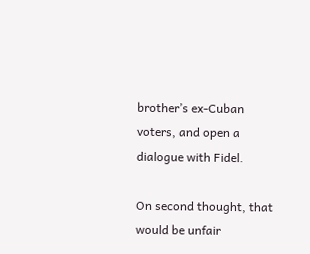brother’s ex-Cuban voters, and open a dialogue with Fidel.

On second thought, that would be unfair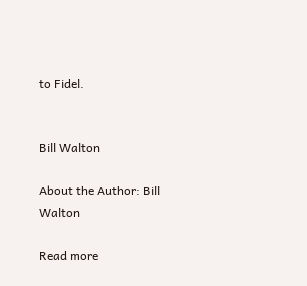to Fidel.


Bill Walton

About the Author: Bill Walton

Read more